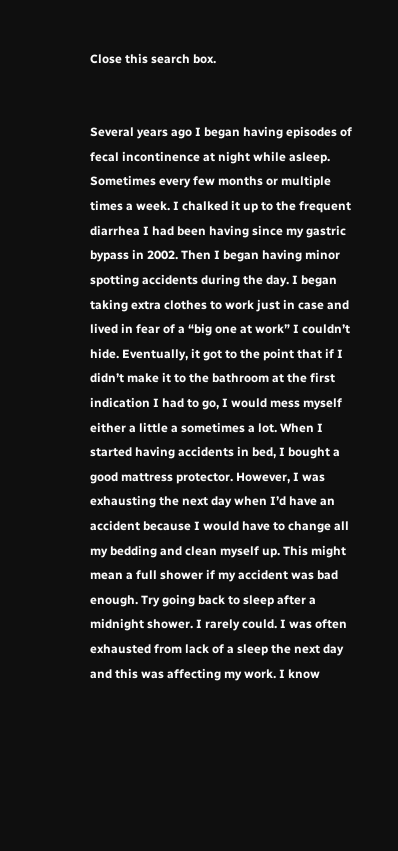Close this search box.


Several years ago I began having episodes of fecal incontinence at night while asleep. Sometimes every few months or multiple times a week. I chalked it up to the frequent diarrhea I had been having since my gastric bypass in 2002. Then I began having minor spotting accidents during the day. I began taking extra clothes to work just in case and lived in fear of a “big one at work” I couldn’t hide. Eventually, it got to the point that if I didn’t make it to the bathroom at the first indication I had to go, I would mess myself either a little a sometimes a lot. When I started having accidents in bed, I bought a good mattress protector. However, I was exhausting the next day when I’d have an accident because I would have to change all my bedding and clean myself up. This might mean a full shower if my accident was bad enough. Try going back to sleep after a midnight shower. I rarely could. I was often exhausted from lack of a sleep the next day and this was affecting my work. I know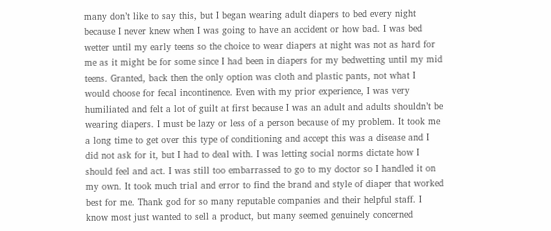many don’t like to say this, but I began wearing adult diapers to bed every night because I never knew when I was going to have an accident or how bad. I was bed wetter until my early teens so the choice to wear diapers at night was not as hard for me as it might be for some since I had been in diapers for my bedwetting until my mid teens. Granted, back then the only option was cloth and plastic pants, not what I would choose for fecal incontinence. Even with my prior experience, I was very humiliated and felt a lot of guilt at first because I was an adult and adults shouldn’t be wearing diapers. I must be lazy or less of a person because of my problem. It took me a long time to get over this type of conditioning and accept this was a disease and I did not ask for it, but I had to deal with. I was letting social norms dictate how I should feel and act. I was still too embarrassed to go to my doctor so I handled it on my own. It took much trial and error to find the brand and style of diaper that worked best for me. Thank god for so many reputable companies and their helpful staff. I know most just wanted to sell a product, but many seemed genuinely concerned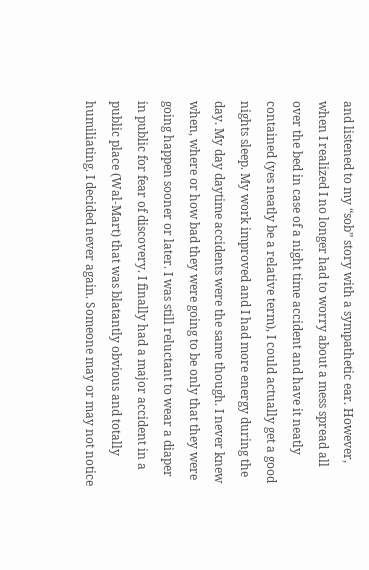and listened to my “sob” story with a sympathetic ear. However, when I realized I no longer had to worry about a mess spread all over the bed in case of a night time accident and have it neatly contained (yes neatly be a relative term), I could actually get a good nights sleep. My work improved and I had more energy during the day. My day daytime accidents were the same though. I never knew when, where or how bad they were going to be only that they were going happen sooner or later. I was still reluctant to wear a diaper in public for fear of discovery. I finally had a major accident in a public place (Wal-Mart) that was blatantly obvious and totally humiliating. I decided never again. Someone may or may not notice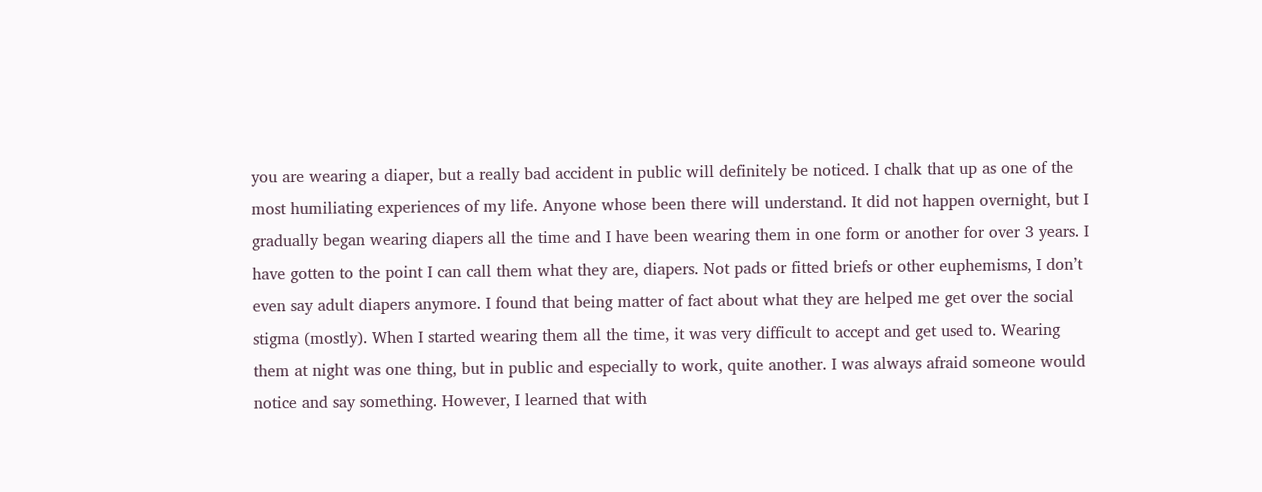you are wearing a diaper, but a really bad accident in public will definitely be noticed. I chalk that up as one of the most humiliating experiences of my life. Anyone whose been there will understand. It did not happen overnight, but I gradually began wearing diapers all the time and I have been wearing them in one form or another for over 3 years. I have gotten to the point I can call them what they are, diapers. Not pads or fitted briefs or other euphemisms, I don’t even say adult diapers anymore. I found that being matter of fact about what they are helped me get over the social stigma (mostly). When I started wearing them all the time, it was very difficult to accept and get used to. Wearing them at night was one thing, but in public and especially to work, quite another. I was always afraid someone would notice and say something. However, I learned that with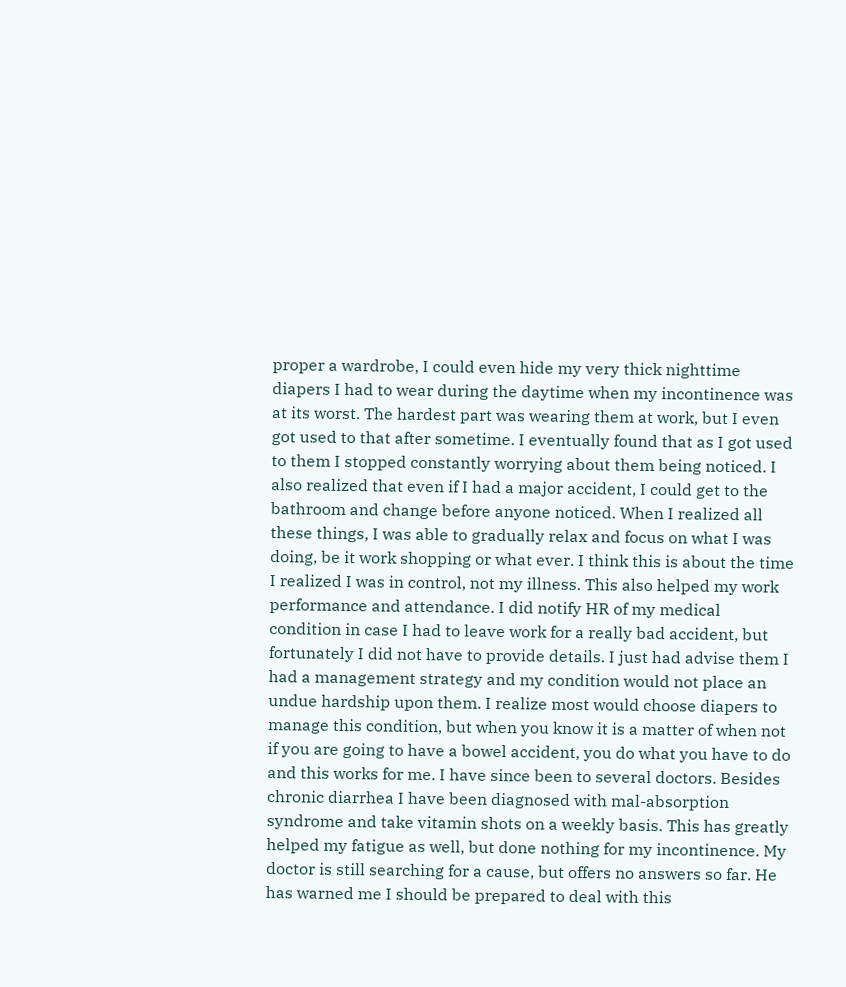proper a wardrobe, I could even hide my very thick nighttime diapers I had to wear during the daytime when my incontinence was at its worst. The hardest part was wearing them at work, but I even got used to that after sometime. I eventually found that as I got used to them I stopped constantly worrying about them being noticed. I also realized that even if I had a major accident, I could get to the bathroom and change before anyone noticed. When I realized all these things, I was able to gradually relax and focus on what I was doing, be it work shopping or what ever. I think this is about the time I realized I was in control, not my illness. This also helped my work performance and attendance. I did notify HR of my medical condition in case I had to leave work for a really bad accident, but fortunately I did not have to provide details. I just had advise them I had a management strategy and my condition would not place an undue hardship upon them. I realize most would choose diapers to manage this condition, but when you know it is a matter of when not if you are going to have a bowel accident, you do what you have to do and this works for me. I have since been to several doctors. Besides chronic diarrhea I have been diagnosed with mal-absorption syndrome and take vitamin shots on a weekly basis. This has greatly helped my fatigue as well, but done nothing for my incontinence. My doctor is still searching for a cause, but offers no answers so far. He has warned me I should be prepared to deal with this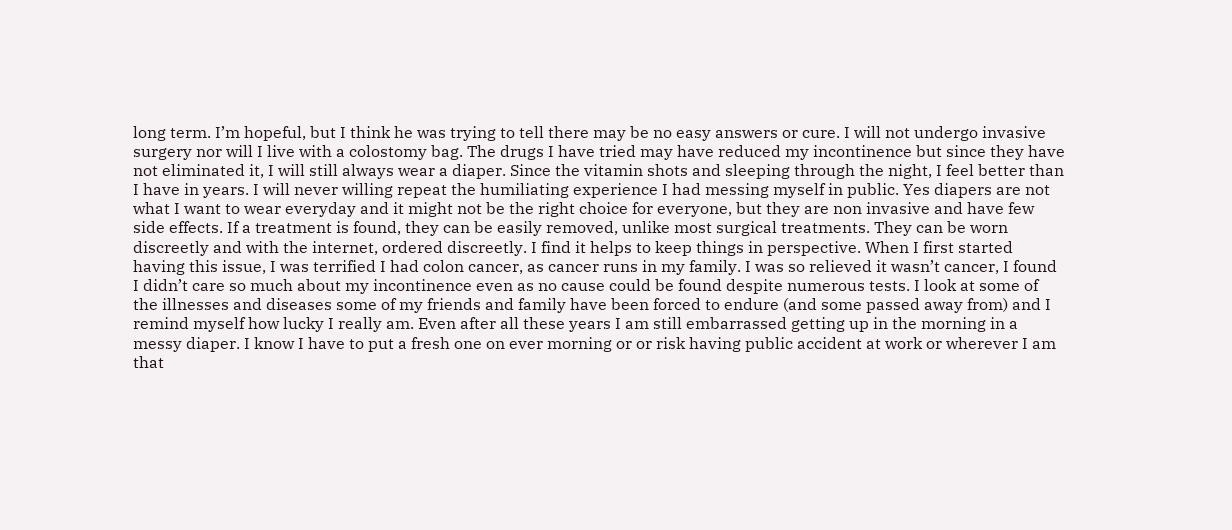long term. I’m hopeful, but I think he was trying to tell there may be no easy answers or cure. I will not undergo invasive surgery nor will I live with a colostomy bag. The drugs I have tried may have reduced my incontinence but since they have not eliminated it, I will still always wear a diaper. Since the vitamin shots and sleeping through the night, I feel better than I have in years. I will never willing repeat the humiliating experience I had messing myself in public. Yes diapers are not what I want to wear everyday and it might not be the right choice for everyone, but they are non invasive and have few side effects. If a treatment is found, they can be easily removed, unlike most surgical treatments. They can be worn discreetly and with the internet, ordered discreetly. I find it helps to keep things in perspective. When I first started having this issue, I was terrified I had colon cancer, as cancer runs in my family. I was so relieved it wasn’t cancer, I found I didn’t care so much about my incontinence even as no cause could be found despite numerous tests. I look at some of the illnesses and diseases some of my friends and family have been forced to endure (and some passed away from) and I remind myself how lucky I really am. Even after all these years I am still embarrassed getting up in the morning in a messy diaper. I know I have to put a fresh one on ever morning or or risk having public accident at work or wherever I am that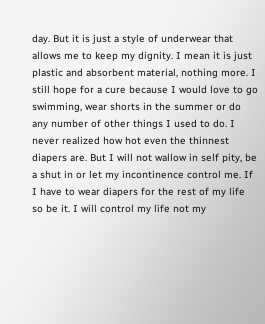day. But it is just a style of underwear that allows me to keep my dignity. I mean it is just plastic and absorbent material, nothing more. I still hope for a cure because I would love to go swimming, wear shorts in the summer or do any number of other things I used to do. I never realized how hot even the thinnest diapers are. But I will not wallow in self pity, be a shut in or let my incontinence control me. If I have to wear diapers for the rest of my life so be it. I will control my life not my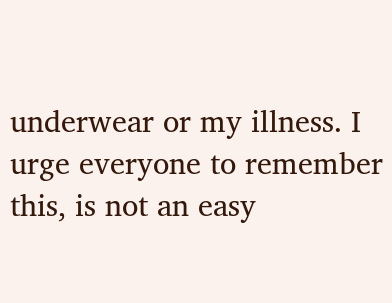underwear or my illness. I urge everyone to remember this, is not an easy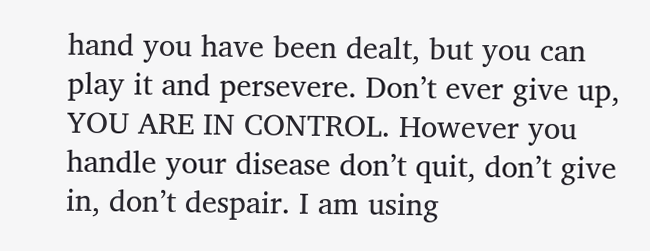hand you have been dealt, but you can play it and persevere. Don’t ever give up, YOU ARE IN CONTROL. However you handle your disease don’t quit, don’t give in, don’t despair. I am using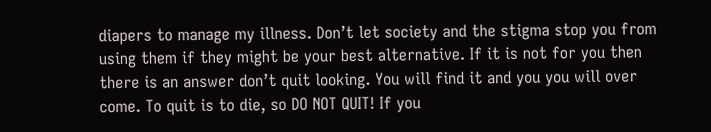diapers to manage my illness. Don’t let society and the stigma stop you from using them if they might be your best alternative. If it is not for you then there is an answer don’t quit looking. You will find it and you you will over come. To quit is to die, so DO NOT QUIT! If you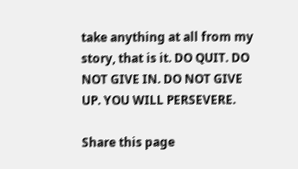take anything at all from my story, that is it. DO QUIT. DO NOT GIVE IN. DO NOT GIVE UP. YOU WILL PERSEVERE.

Share this page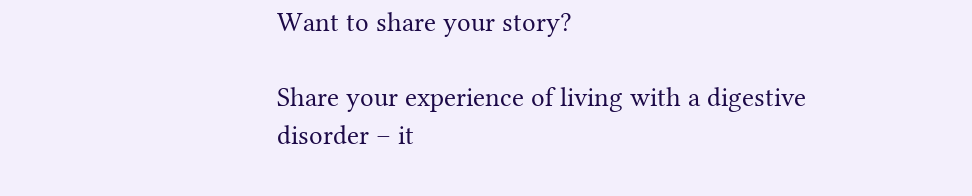Want to share your story?

Share your experience of living with a digestive disorder – it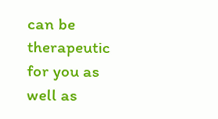can be therapeutic for you as well as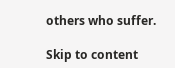others who suffer.

Skip to content